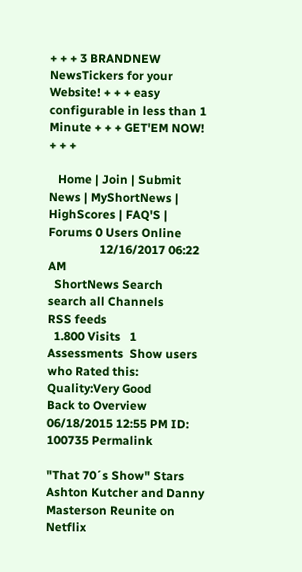+ + + 3 BRANDNEW NewsTickers for your Website! + + + easy configurable in less than 1 Minute + + + GET'EM NOW! + + +

   Home | Join | Submit News | MyShortNews | HighScores | FAQ'S | Forums 0 Users Online
                 12/16/2017 06:22 AM
  ShortNews Search
search all Channels
RSS feeds
  1.800 Visits   1 Assessments  Show users who Rated this:
Quality:Very Good
Back to Overview
06/18/2015 12:55 PM ID: 100735 Permalink

"That 70´s Show" Stars Ashton Kutcher and Danny Masterson Reunite on Netflix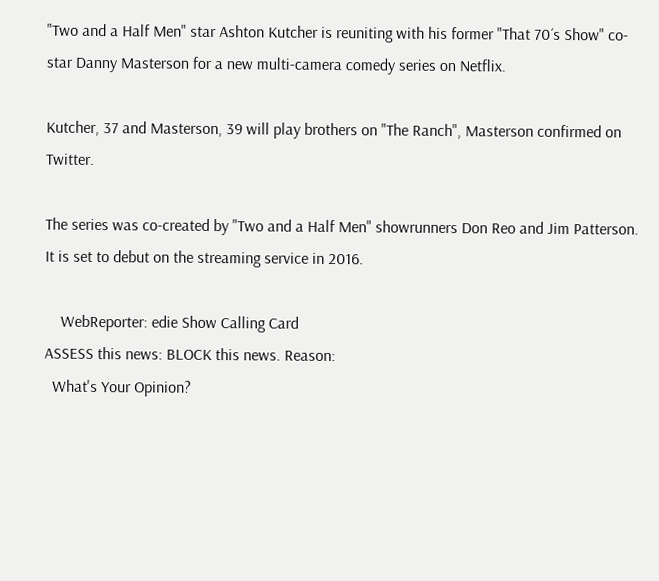"Two and a Half Men" star Ashton Kutcher is reuniting with his former "That 70´s Show" co-star Danny Masterson for a new multi-camera comedy series on Netflix.

Kutcher, 37 and Masterson, 39 will play brothers on "The Ranch", Masterson confirmed on Twitter.

The series was co-created by "Two and a Half Men" showrunners Don Reo and Jim Patterson. It is set to debut on the streaming service in 2016.

    WebReporter: edie Show Calling Card
ASSESS this news: BLOCK this news. Reason:
  What's Your Opinion?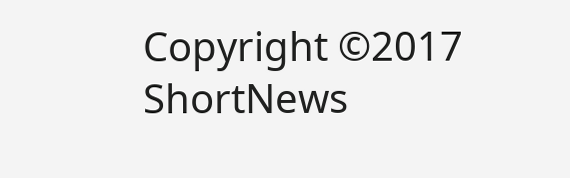Copyright ©2017 ShortNews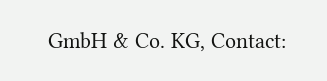GmbH & Co. KG, Contact: